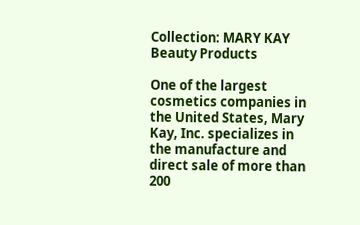Collection: MARY KAY Beauty Products

One of the largest cosmetics companies in the United States, Mary Kay, Inc. specializes in the manufacture and direct sale of more than 200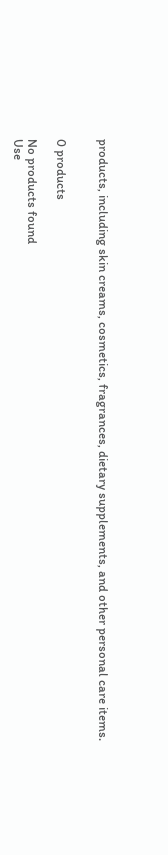products, including skin creams, cosmetics, fragrances, dietary supplements, and other personal care items.


0 products

No products found
Use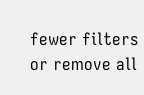fewer filters or remove all